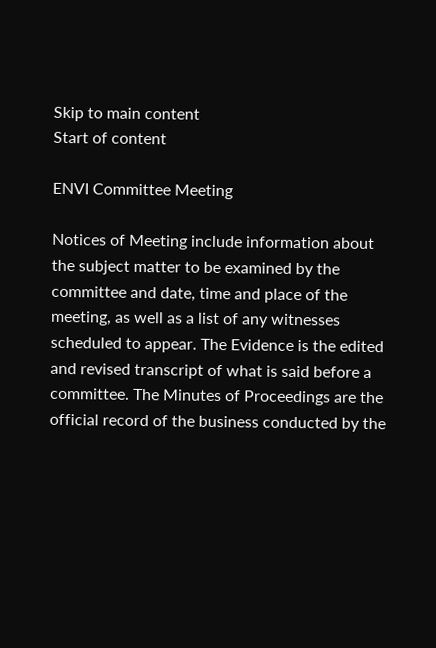Skip to main content
Start of content

ENVI Committee Meeting

Notices of Meeting include information about the subject matter to be examined by the committee and date, time and place of the meeting, as well as a list of any witnesses scheduled to appear. The Evidence is the edited and revised transcript of what is said before a committee. The Minutes of Proceedings are the official record of the business conducted by the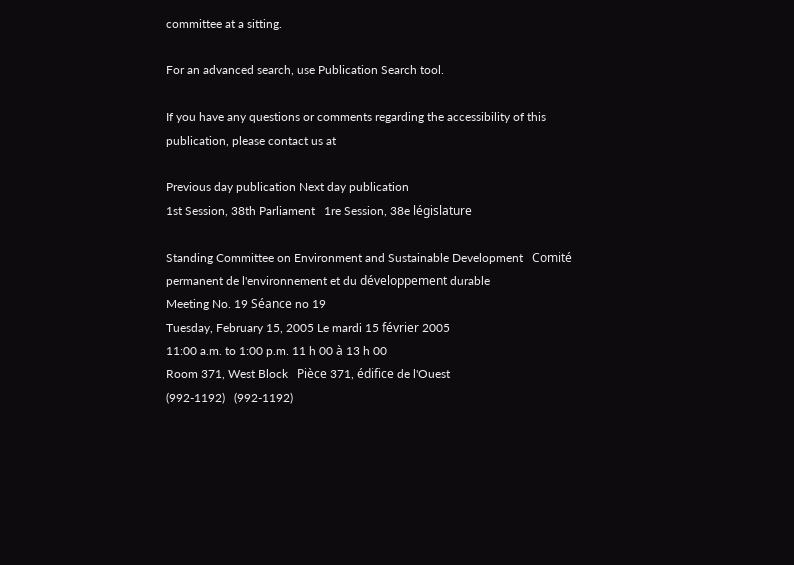committee at a sitting.

For an advanced search, use Publication Search tool.

If you have any questions or comments regarding the accessibility of this publication, please contact us at

Previous day publication Next day publication
1st Session, 38th Parliament   1re Session, 38e législature

Standing Committee on Environment and Sustainable Development   Comité permanent de l'environnement et du développement durable
Meeting No. 19 Séance no 19
Tuesday, February 15, 2005 Le mardi 15 février 2005
11:00 a.m. to 1:00 p.m. 11 h 00 à 13 h 00
Room 371, West Block   Pièce 371, édifice de l'Ouest
(992-1192)   (992-1192)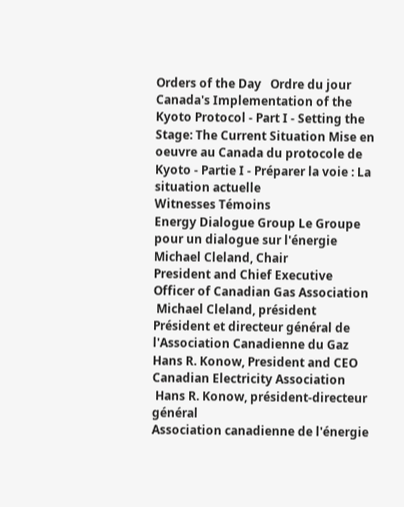Orders of the Day   Ordre du jour
Canada's Implementation of the Kyoto Protocol - Part I - Setting the Stage: The Current Situation Mise en oeuvre au Canada du protocole de Kyoto - Partie I - Préparer la voie : La situation actuelle
Witnesses Témoins
Energy Dialogue Group Le Groupe pour un dialogue sur l'énergie
Michael Cleland, Chair
President and Chief Executive Officer of Canadian Gas Association
 Michael Cleland, président
Président et directeur général de l'Association Canadienne du Gaz
Hans R. Konow, President and CEO
Canadian Electricity Association
 Hans R. Konow, président-directeur général
Association canadienne de l'énergie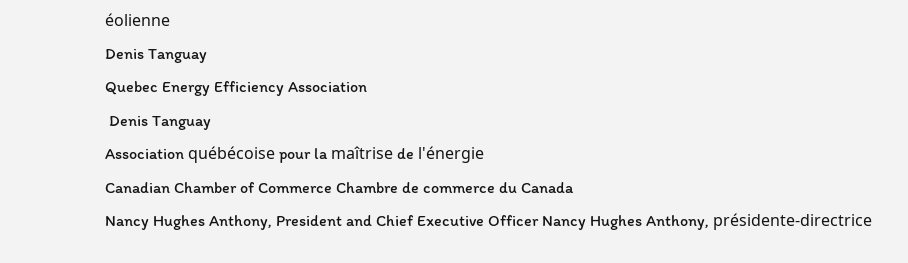éolienne
Denis Tanguay
Quebec Energy Efficiency Association
 Denis Tanguay
Association québécoise pour la maîtrise de l'énergie
Canadian Chamber of Commerce Chambre de commerce du Canada
Nancy Hughes Anthony, President and Chief Executive Officer Nancy Hughes Anthony, présidente-directrice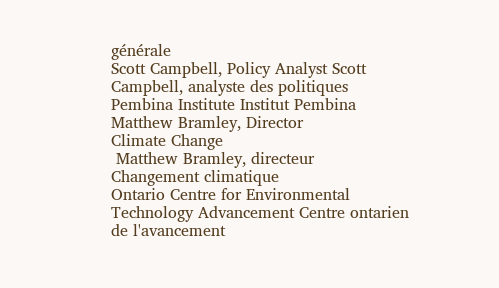générale
Scott Campbell, Policy Analyst Scott Campbell, analyste des politiques
Pembina Institute Institut Pembina
Matthew Bramley, Director
Climate Change
 Matthew Bramley, directeur
Changement climatique
Ontario Centre for Environmental Technology Advancement Centre ontarien de l'avancement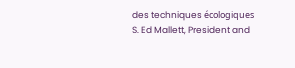des techniques écologiques
S. Ed Mallett, President and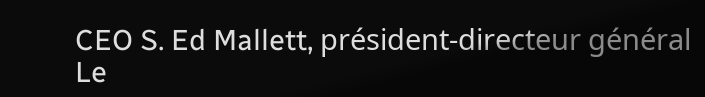CEO S. Ed Mallett, président-directeur général
Le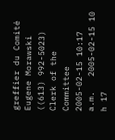greffier du Comité
Eugene Morawski ((613) 992-5023)
Clerk of the Committee
2005-02-15 10:17 a.m.   2005-02-15 10 h 17